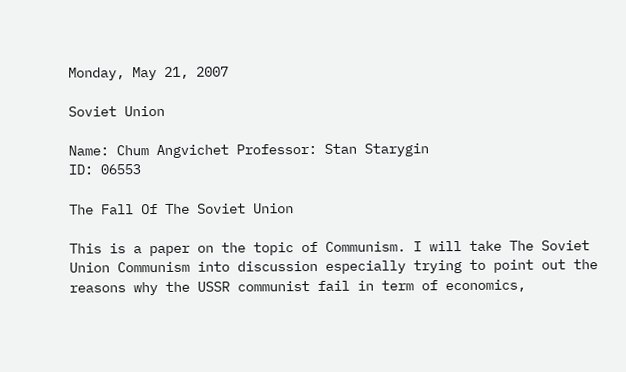Monday, May 21, 2007

Soviet Union

Name: Chum Angvichet Professor: Stan Starygin
ID: 06553

The Fall Of The Soviet Union

This is a paper on the topic of Communism. I will take The Soviet Union Communism into discussion especially trying to point out the reasons why the USSR communist fail in term of economics,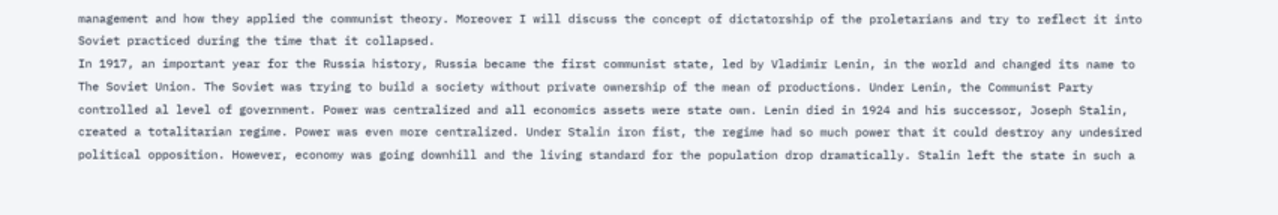management and how they applied the communist theory. Moreover I will discuss the concept of dictatorship of the proletarians and try to reflect it into Soviet practiced during the time that it collapsed.
In 1917, an important year for the Russia history, Russia became the first communist state, led by Vladimir Lenin, in the world and changed its name to The Soviet Union. The Soviet was trying to build a society without private ownership of the mean of productions. Under Lenin, the Communist Party controlled al level of government. Power was centralized and all economics assets were state own. Lenin died in 1924 and his successor, Joseph Stalin, created a totalitarian regime. Power was even more centralized. Under Stalin iron fist, the regime had so much power that it could destroy any undesired political opposition. However, economy was going downhill and the living standard for the population drop dramatically. Stalin left the state in such a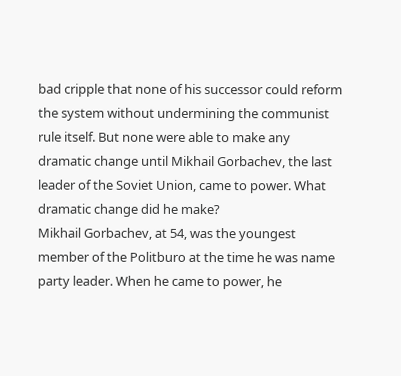bad cripple that none of his successor could reform the system without undermining the communist rule itself. But none were able to make any dramatic change until Mikhail Gorbachev, the last leader of the Soviet Union, came to power. What dramatic change did he make?
Mikhail Gorbachev, at 54, was the youngest member of the Politburo at the time he was name party leader. When he came to power, he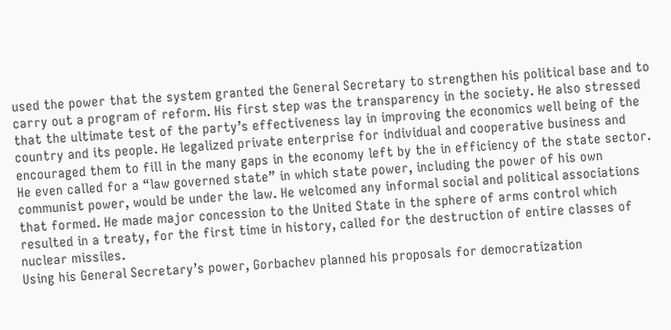used the power that the system granted the General Secretary to strengthen his political base and to carry out a program of reform. His first step was the transparency in the society. He also stressed that the ultimate test of the party’s effectiveness lay in improving the economics well being of the country and its people. He legalized private enterprise for individual and cooperative business and encouraged them to fill in the many gaps in the economy left by the in efficiency of the state sector. He even called for a “law governed state” in which state power, including the power of his own communist power, would be under the law. He welcomed any informal social and political associations that formed. He made major concession to the United State in the sphere of arms control which resulted in a treaty, for the first time in history, called for the destruction of entire classes of nuclear missiles.
Using his General Secretary’s power, Gorbachev planned his proposals for democratization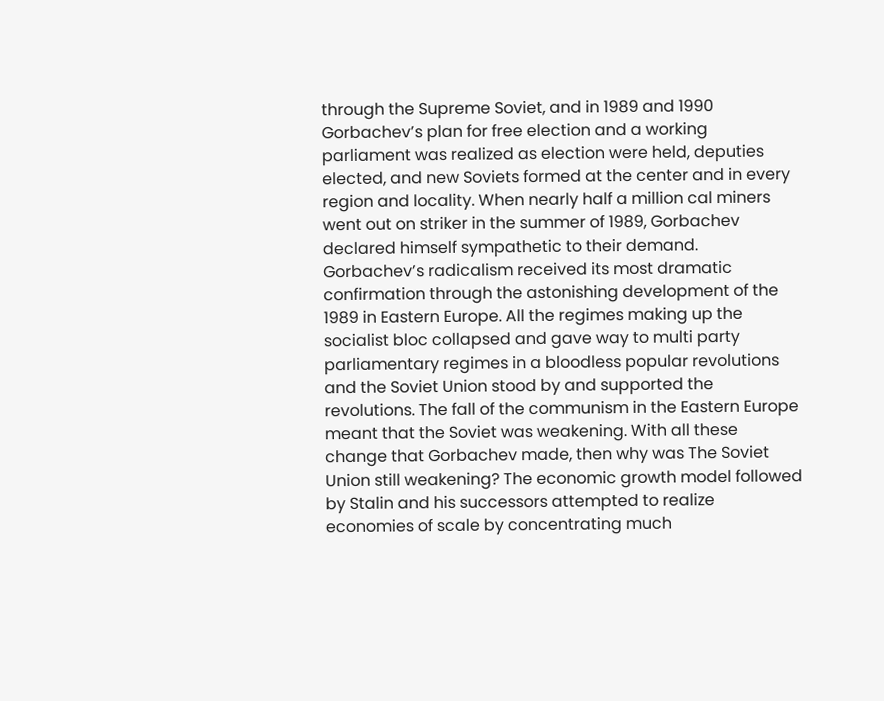through the Supreme Soviet, and in 1989 and 1990 Gorbachev’s plan for free election and a working parliament was realized as election were held, deputies elected, and new Soviets formed at the center and in every region and locality. When nearly half a million cal miners went out on striker in the summer of 1989, Gorbachev declared himself sympathetic to their demand. Gorbachev’s radicalism received its most dramatic confirmation through the astonishing development of the 1989 in Eastern Europe. All the regimes making up the socialist bloc collapsed and gave way to multi party parliamentary regimes in a bloodless popular revolutions and the Soviet Union stood by and supported the revolutions. The fall of the communism in the Eastern Europe meant that the Soviet was weakening. With all these change that Gorbachev made, then why was The Soviet Union still weakening? The economic growth model followed by Stalin and his successors attempted to realize economies of scale by concentrating much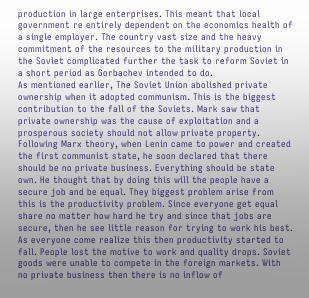production in large enterprises. This meant that local government re entirely dependent on the economics health of a single employer. The country vast size and the heavy commitment of the resources to the military production in the Soviet complicated further the task to reform Soviet in a short period as Gorbachev intended to do.
As mentioned earlier, The Soviet Union abolished private ownership when it adopted communism. This is the biggest contribution to the fall of the Soviets. Mark saw that private ownership was the cause of exploitation and a prosperous society should not allow private property. Following Marx theory, when Lenin came to power and created the first communist state, he soon declared that there should be no private business. Everything should be state own. He thought that by doing this will the people have a secure job and be equal. They biggest problem arise from this is the productivity problem. Since everyone get equal share no matter how hard he try and since that jobs are secure, then he see little reason for trying to work his best. As everyone come realize this then productivity started to fall. People lost the motive to work and quality drops. Soviet goods were unable to compete in the foreign markets. With no private business then there is no inflow of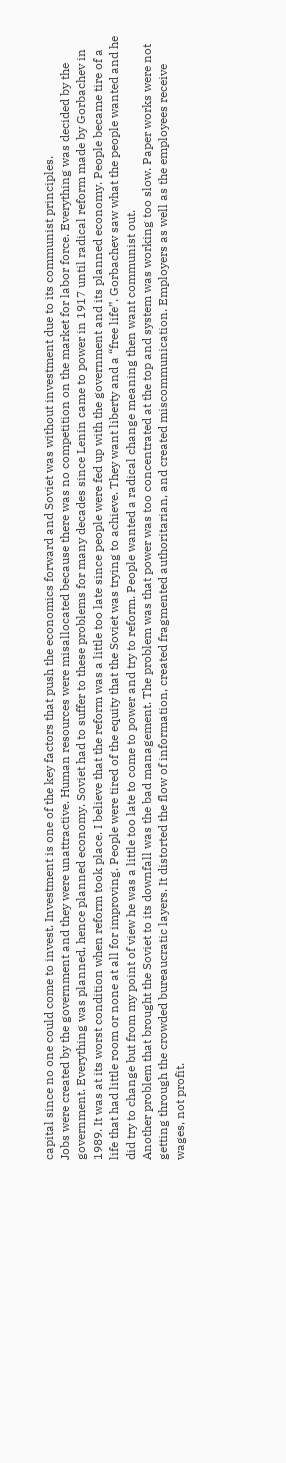capital since no one could come to invest. Investment is one of the key factors that push the economics forward and Soviet was without investment due to its communist principles.
Jobs were created by the government and they were unattractive. Human resources were misallocated because there was no competition on the market for labor force. Everything was decided by the government. Everything was planned, hence planned economy. Soviet had to suffer to these problems for many decades since Lenin came to power in 1917 until radical reform made by Gorbachev in 1989. It was at its worst condition when reform took place. I believe that the reform was a little too late since people were fed up with the government and its planned economy. People became tire of a life that had little room or none at all for improving. People were tired of the equity that the Soviet was trying to achieve. They want liberty and a “free life”. Gorbachev saw what the people wanted and he did try to change but from my point of view he was a little too late to come to power and try to reform. People wanted a radical change meaning then want communist out.
Another problem that brought the Soviet to its downfall was the bad management. The problem was that power was too concentrated at the top and system was working too slow. Paper works were not getting through the crowded bureaucratic layers. It distorted the flow of information, created fragmented authoritarian, and created miscommunication. Employers as well as the employees receive wages, not profit.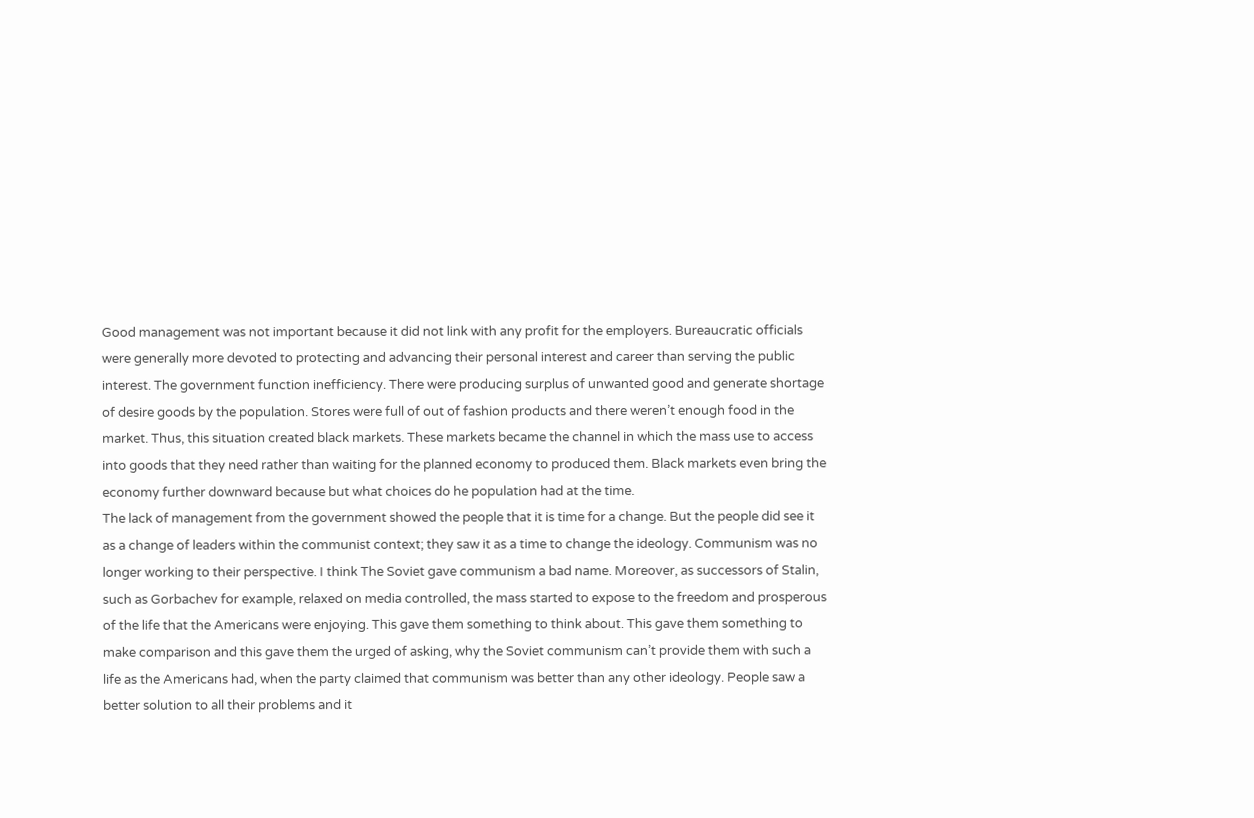Good management was not important because it did not link with any profit for the employers. Bureaucratic officials were generally more devoted to protecting and advancing their personal interest and career than serving the public interest. The government function inefficiency. There were producing surplus of unwanted good and generate shortage of desire goods by the population. Stores were full of out of fashion products and there weren’t enough food in the market. Thus, this situation created black markets. These markets became the channel in which the mass use to access into goods that they need rather than waiting for the planned economy to produced them. Black markets even bring the economy further downward because but what choices do he population had at the time.
The lack of management from the government showed the people that it is time for a change. But the people did see it as a change of leaders within the communist context; they saw it as a time to change the ideology. Communism was no longer working to their perspective. I think The Soviet gave communism a bad name. Moreover, as successors of Stalin, such as Gorbachev for example, relaxed on media controlled, the mass started to expose to the freedom and prosperous of the life that the Americans were enjoying. This gave them something to think about. This gave them something to make comparison and this gave them the urged of asking, why the Soviet communism can’t provide them with such a life as the Americans had, when the party claimed that communism was better than any other ideology. People saw a better solution to all their problems and it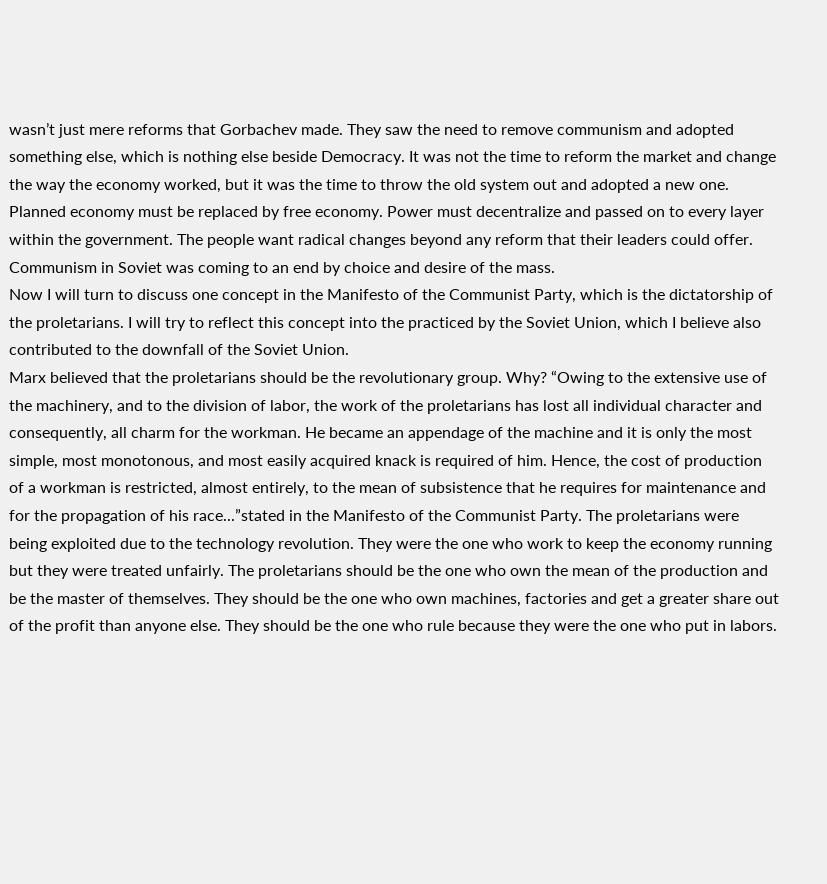wasn’t just mere reforms that Gorbachev made. They saw the need to remove communism and adopted something else, which is nothing else beside Democracy. It was not the time to reform the market and change the way the economy worked, but it was the time to throw the old system out and adopted a new one. Planned economy must be replaced by free economy. Power must decentralize and passed on to every layer within the government. The people want radical changes beyond any reform that their leaders could offer. Communism in Soviet was coming to an end by choice and desire of the mass.
Now I will turn to discuss one concept in the Manifesto of the Communist Party, which is the dictatorship of the proletarians. I will try to reflect this concept into the practiced by the Soviet Union, which I believe also contributed to the downfall of the Soviet Union.
Marx believed that the proletarians should be the revolutionary group. Why? “Owing to the extensive use of the machinery, and to the division of labor, the work of the proletarians has lost all individual character and consequently, all charm for the workman. He became an appendage of the machine and it is only the most simple, most monotonous, and most easily acquired knack is required of him. Hence, the cost of production of a workman is restricted, almost entirely, to the mean of subsistence that he requires for maintenance and for the propagation of his race...”stated in the Manifesto of the Communist Party. The proletarians were being exploited due to the technology revolution. They were the one who work to keep the economy running but they were treated unfairly. The proletarians should be the one who own the mean of the production and be the master of themselves. They should be the one who own machines, factories and get a greater share out of the profit than anyone else. They should be the one who rule because they were the one who put in labors.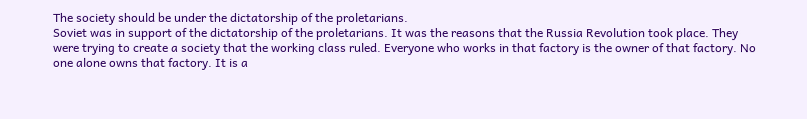The society should be under the dictatorship of the proletarians.
Soviet was in support of the dictatorship of the proletarians. It was the reasons that the Russia Revolution took place. They were trying to create a society that the working class ruled. Everyone who works in that factory is the owner of that factory. No one alone owns that factory. It is a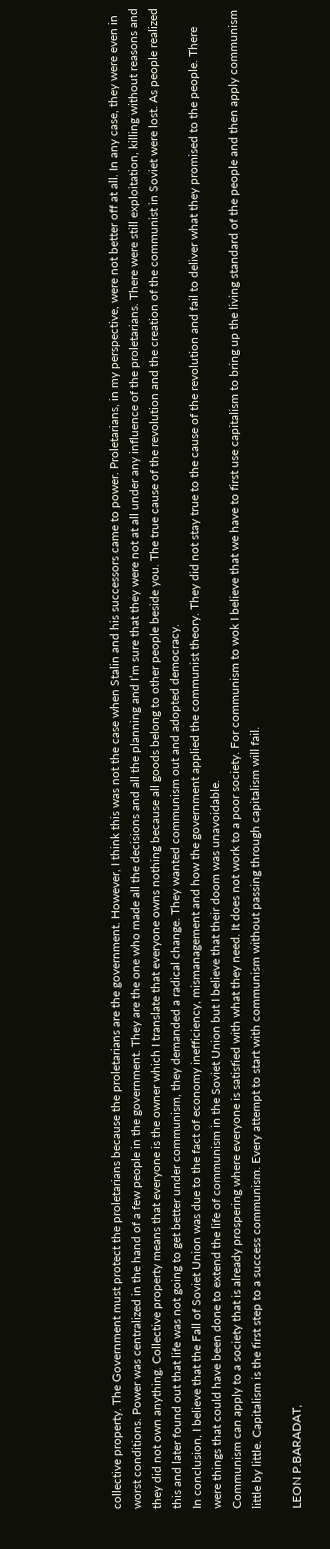collective property. The Government must protect the proletarians because the proletarians are the government. However, I think this was not the case when Stalin and his successors came to power. Proletarians, in my perspective, were not better off at all. In any case, they were even in worst conditions. Power was centralized in the hand of a few people in the government. They are the one who made all the decisions and all the planning and I’m sure that they were not at all under any influence of the proletarians. There were still exploitation, killing without reasons and they did not own anything. Collective property means that everyone is the owner which I translate that everyone owns nothing because all goods belong to other people beside you. The true cause of the revolution and the creation of the communist in Soviet were lost. As people realized this and later found out that life was not going to get better under communism, they demanded a radical change. They wanted communism out and adopted democracy.
In conclusion, I believe that the Fall of Soviet Union was due to the fact of economy inefficiency, mismanagement and how the government applied the communist theory. They did not stay true to the cause of the revolution and fail to deliver what they promised to the people. There were things that could have been done to extend the life of communism in the Soviet Union but I believe that their doom was unavoidable.
Communism can apply to a society that is already prospering where everyone is satisfied with what they need. It does not work to a poor society. For communism to wok I believe that we have to first use capitalism to bring up the living standard of the people and then apply communism little by little. Capitalism is the first step to a success communism. Every attempt to start with communism without passing through capitalism will fail.

LEON P.BARADAT,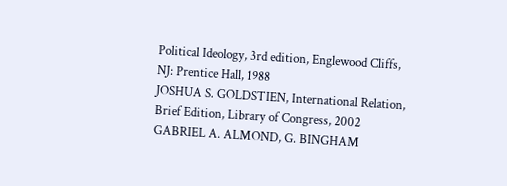Political Ideology, 3rd edition, Englewood Cliffs, NJ: Prentice Hall, 1988
JOSHUA S. GOLDSTIEN, International Relation, Brief Edition, Library of Congress, 2002
GABRIEL A. ALMOND, G. BINGHAM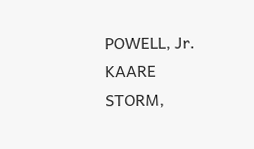POWELL, Jr. KAARE STORM,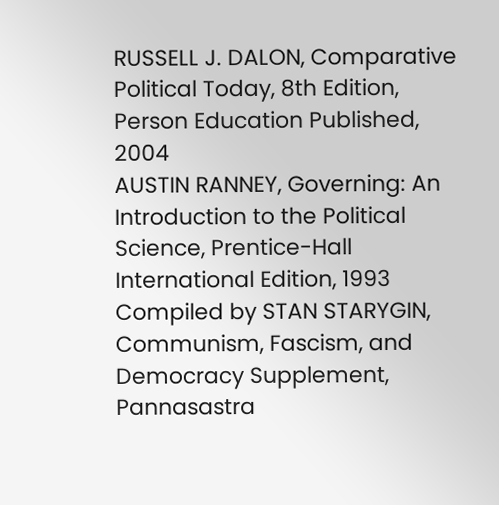RUSSELL J. DALON, Comparative Political Today, 8th Edition, Person Education Published, 2004
AUSTIN RANNEY, Governing: An Introduction to the Political Science, Prentice-Hall International Edition, 1993
Compiled by STAN STARYGIN, Communism, Fascism, and Democracy Supplement, Pannasastra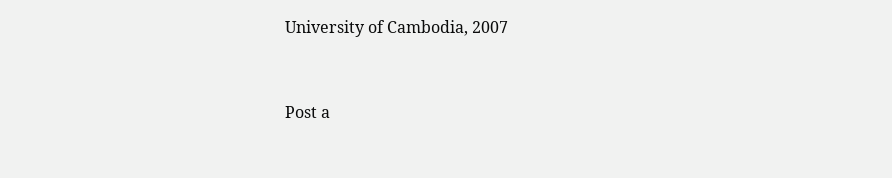University of Cambodia, 2007


Post a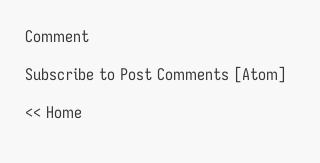Comment

Subscribe to Post Comments [Atom]

<< Home